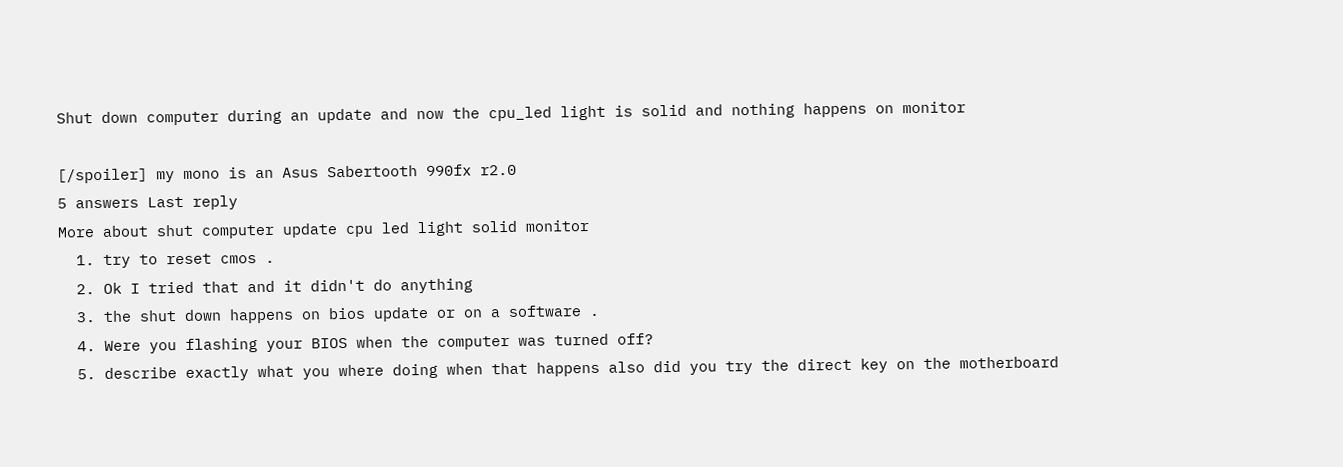Shut down computer during an update and now the cpu_led light is solid and nothing happens on monitor

[/spoiler] my mono is an Asus Sabertooth 990fx r2.0
5 answers Last reply
More about shut computer update cpu led light solid monitor
  1. try to reset cmos .
  2. Ok I tried that and it didn't do anything
  3. the shut down happens on bios update or on a software .
  4. Were you flashing your BIOS when the computer was turned off?
  5. describe exactly what you where doing when that happens also did you try the direct key on the motherboard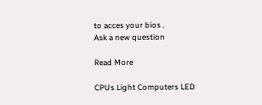to acces your bios .
Ask a new question

Read More

CPUs Light Computers LED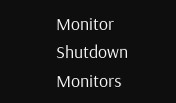Monitor Shutdown Monitors